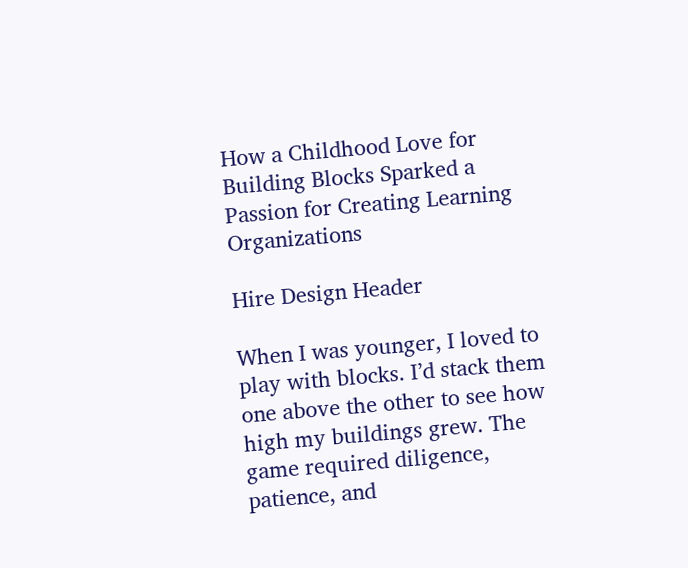How a Childhood Love for Building Blocks Sparked a Passion for Creating Learning Organizations

Hire Design Header

When I was younger, I loved to play with blocks. I’d stack them one above the other to see how high my buildings grew. The game required diligence, patience, and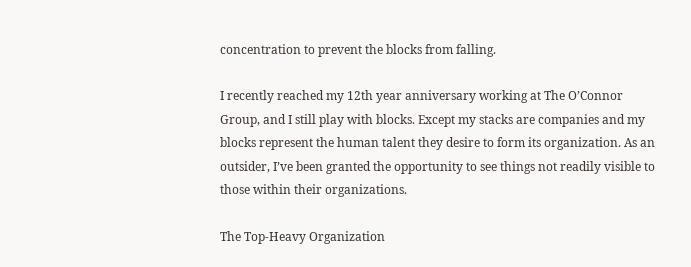concentration to prevent the blocks from falling.

I recently reached my 12th year anniversary working at The O’Connor Group, and I still play with blocks. Except my stacks are companies and my blocks represent the human talent they desire to form its organization. As an outsider, I’ve been granted the opportunity to see things not readily visible to those within their organizations.

The Top-Heavy Organization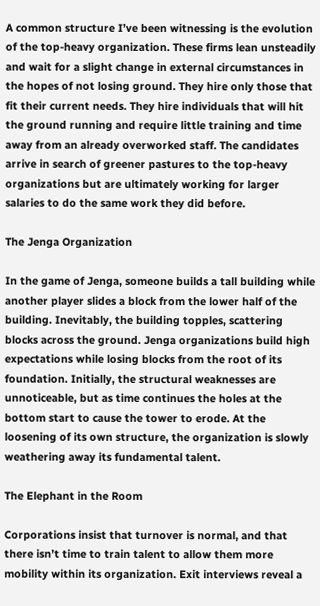A common structure I’ve been witnessing is the evolution of the top-heavy organization. These firms lean unsteadily and wait for a slight change in external circumstances in the hopes of not losing ground. They hire only those that fit their current needs. They hire individuals that will hit the ground running and require little training and time away from an already overworked staff. The candidates arrive in search of greener pastures to the top-heavy organizations but are ultimately working for larger salaries to do the same work they did before.

The Jenga Organization

In the game of Jenga, someone builds a tall building while another player slides a block from the lower half of the building. Inevitably, the building topples, scattering blocks across the ground. Jenga organizations build high expectations while losing blocks from the root of its foundation. Initially, the structural weaknesses are unnoticeable, but as time continues the holes at the bottom start to cause the tower to erode. At the loosening of its own structure, the organization is slowly weathering away its fundamental talent.

The Elephant in the Room

Corporations insist that turnover is normal, and that there isn’t time to train talent to allow them more mobility within its organization. Exit interviews reveal a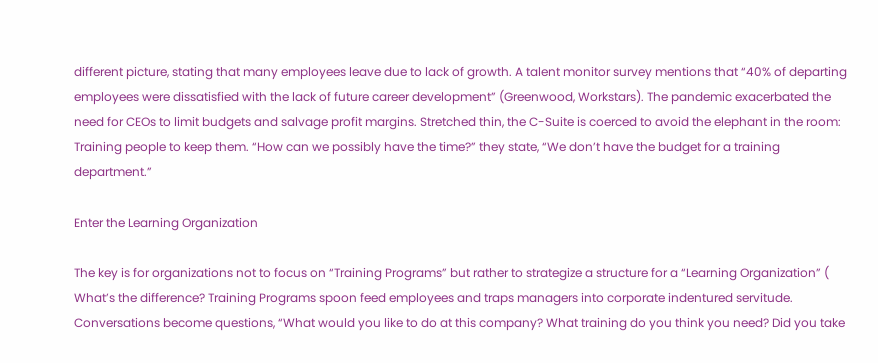different picture, stating that many employees leave due to lack of growth. A talent monitor survey mentions that “40% of departing employees were dissatisfied with the lack of future career development” (Greenwood, Workstars). The pandemic exacerbated the need for CEOs to limit budgets and salvage profit margins. Stretched thin, the C-Suite is coerced to avoid the elephant in the room: Training people to keep them. “How can we possibly have the time?” they state, “We don’t have the budget for a training department.”

Enter the Learning Organization

The key is for organizations not to focus on “Training Programs” but rather to strategize a structure for a “Learning Organization” ( What’s the difference? Training Programs spoon feed employees and traps managers into corporate indentured servitude. Conversations become questions, “What would you like to do at this company? What training do you think you need? Did you take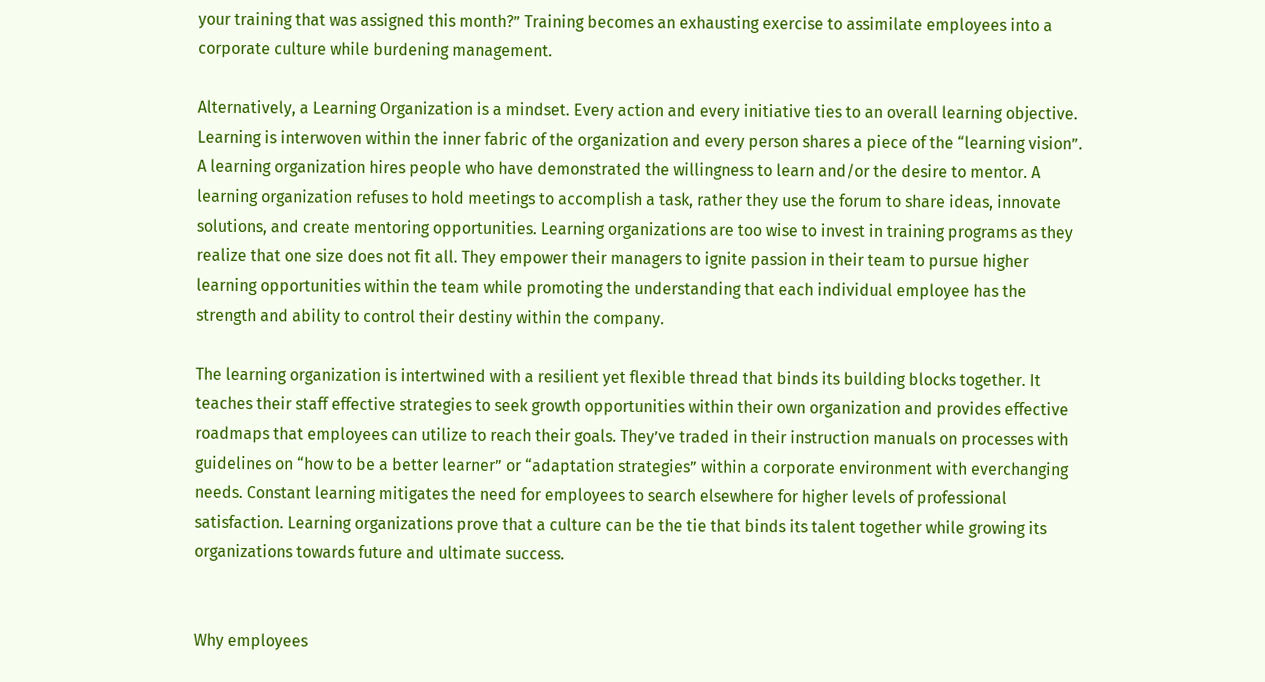your training that was assigned this month?” Training becomes an exhausting exercise to assimilate employees into a corporate culture while burdening management.

Alternatively, a Learning Organization is a mindset. Every action and every initiative ties to an overall learning objective. Learning is interwoven within the inner fabric of the organization and every person shares a piece of the “learning vision”. A learning organization hires people who have demonstrated the willingness to learn and/or the desire to mentor. A learning organization refuses to hold meetings to accomplish a task, rather they use the forum to share ideas, innovate solutions, and create mentoring opportunities. Learning organizations are too wise to invest in training programs as they realize that one size does not fit all. They empower their managers to ignite passion in their team to pursue higher learning opportunities within the team while promoting the understanding that each individual employee has the strength and ability to control their destiny within the company.

The learning organization is intertwined with a resilient yet flexible thread that binds its building blocks together. It teaches their staff effective strategies to seek growth opportunities within their own organization and provides effective roadmaps that employees can utilize to reach their goals. They’ve traded in their instruction manuals on processes with guidelines on “how to be a better learner” or “adaptation strategies” within a corporate environment with everchanging needs. Constant learning mitigates the need for employees to search elsewhere for higher levels of professional satisfaction. Learning organizations prove that a culture can be the tie that binds its talent together while growing its organizations towards future and ultimate success.


Why employees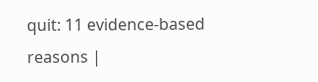quit: 11 evidence-based reasons |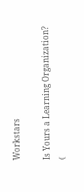Workstars

Is Yours a Learning Organization? (